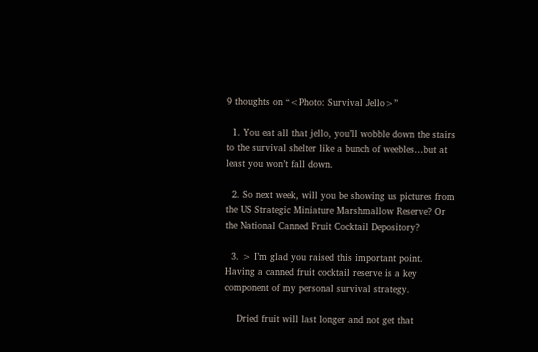9 thoughts on “<Photo: Survival Jello>”

  1. You eat all that jello, you’ll wobble down the stairs to the survival shelter like a bunch of weebles…but at least you won’t fall down.

  2. So next week, will you be showing us pictures from the US Strategic Miniature Marshmallow Reserve? Or the National Canned Fruit Cocktail Depository?

  3. > I’m glad you raised this important point. Having a canned fruit cocktail reserve is a key component of my personal survival strategy.

    Dried fruit will last longer and not get that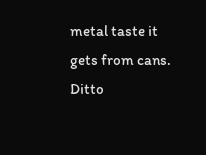metal taste it gets from cans. Ditto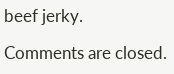beef jerky.

Comments are closed.